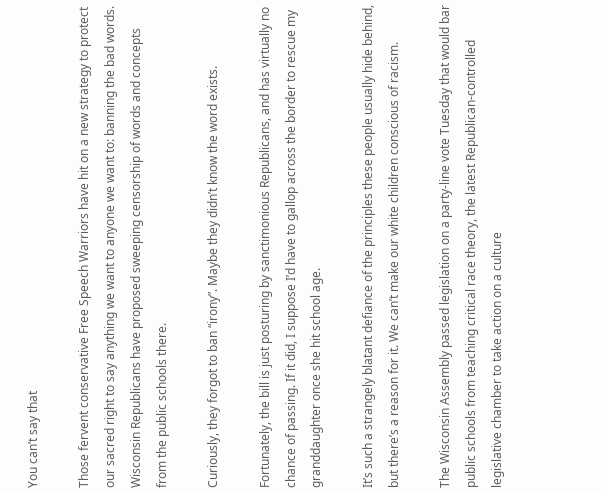You can’t say that

Those fervent conservative Free Speech Warriors have hit on a new strategy to protect our sacred right to say anything we want to anyone we want to: banning the bad words. Wisconsin Republicans have proposed sweeping censorship of words and concepts from the public schools there.

Curiously, they forgot to ban “irony”. Maybe they didn’t know the word exists.

Fortunately, the bill is just posturing by sanctimonious Republicans, and has virtually no chance of passing. If it did, I suppose I’d have to gallop across the border to rescue my granddaughter once she hit school age.

It’s such a strangely blatant defiance of the principles these people usually hide behind, but there’s a reason for it. We can’t make our white children conscious of racism.

The Wisconsin Assembly passed legislation on a party-line vote Tuesday that would bar public schools from teaching critical race theory, the latest Republican-controlled legislative chamber to take action on a culture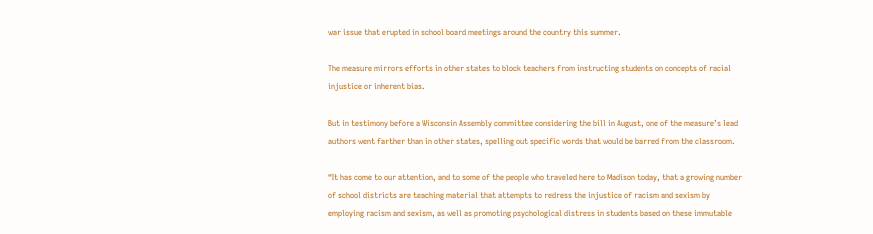war issue that erupted in school board meetings around the country this summer.

The measure mirrors efforts in other states to block teachers from instructing students on concepts of racial injustice or inherent bias.

But in testimony before a Wisconsin Assembly committee considering the bill in August, one of the measure’s lead authors went farther than in other states, spelling out specific words that would be barred from the classroom.

“It has come to our attention, and to some of the people who traveled here to Madison today, that a growing number of school districts are teaching material that attempts to redress the injustice of racism and sexism by employing racism and sexism, as well as promoting psychological distress in students based on these immutable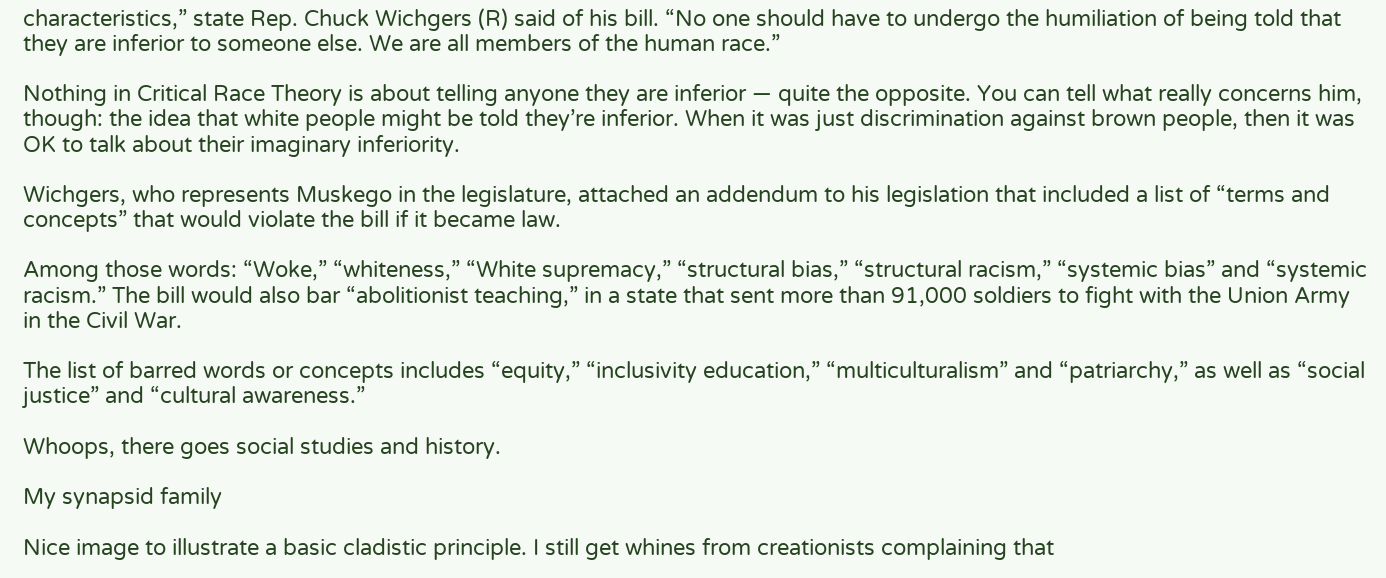characteristics,” state Rep. Chuck Wichgers (R) said of his bill. “No one should have to undergo the humiliation of being told that they are inferior to someone else. We are all members of the human race.”

Nothing in Critical Race Theory is about telling anyone they are inferior — quite the opposite. You can tell what really concerns him, though: the idea that white people might be told they’re inferior. When it was just discrimination against brown people, then it was OK to talk about their imaginary inferiority.

Wichgers, who represents Muskego in the legislature, attached an addendum to his legislation that included a list of “terms and concepts” that would violate the bill if it became law.

Among those words: “Woke,” “whiteness,” “White supremacy,” “structural bias,” “structural racism,” “systemic bias” and “systemic racism.” The bill would also bar “abolitionist teaching,” in a state that sent more than 91,000 soldiers to fight with the Union Army in the Civil War.

The list of barred words or concepts includes “equity,” “inclusivity education,” “multiculturalism” and “patriarchy,” as well as “social justice” and “cultural awareness.”

Whoops, there goes social studies and history.

My synapsid family

Nice image to illustrate a basic cladistic principle. I still get whines from creationists complaining that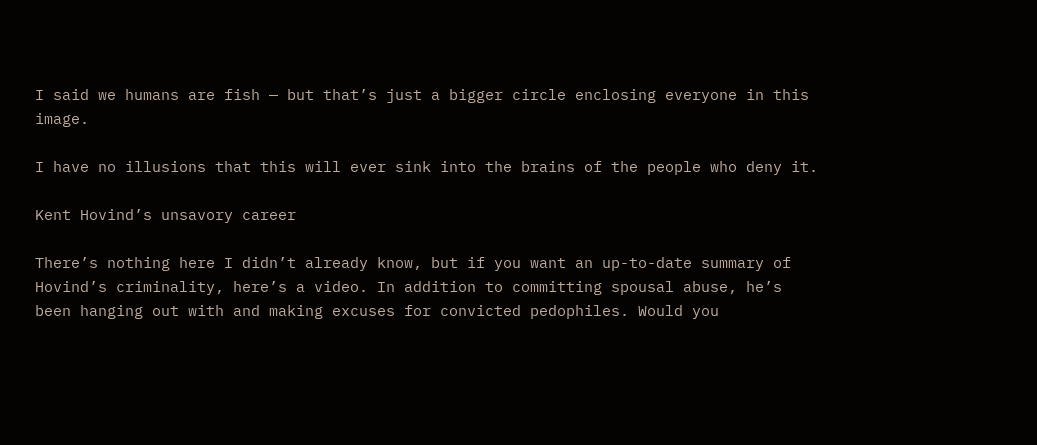I said we humans are fish — but that’s just a bigger circle enclosing everyone in this image.

I have no illusions that this will ever sink into the brains of the people who deny it.

Kent Hovind’s unsavory career

There’s nothing here I didn’t already know, but if you want an up-to-date summary of Hovind’s criminality, here’s a video. In addition to committing spousal abuse, he’s been hanging out with and making excuses for convicted pedophiles. Would you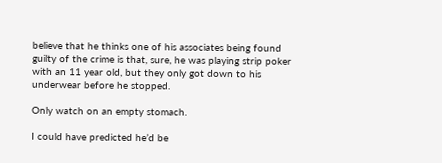believe that he thinks one of his associates being found guilty of the crime is that, sure, he was playing strip poker with an 11 year old, but they only got down to his underwear before he stopped.

Only watch on an empty stomach.

I could have predicted he’d be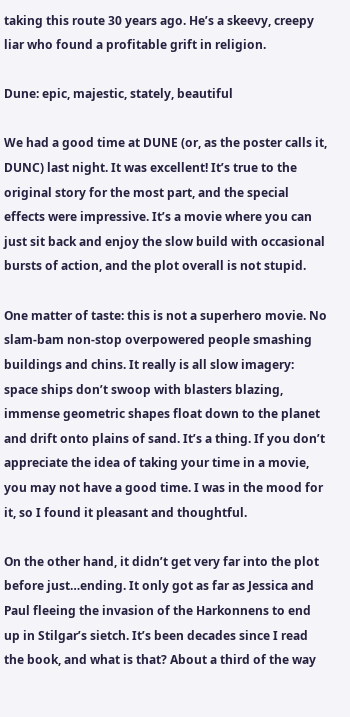taking this route 30 years ago. He’s a skeevy, creepy liar who found a profitable grift in religion.

Dune: epic, majestic, stately, beautiful

We had a good time at DUNE (or, as the poster calls it, DUNC) last night. It was excellent! It’s true to the original story for the most part, and the special effects were impressive. It’s a movie where you can just sit back and enjoy the slow build with occasional bursts of action, and the plot overall is not stupid.

One matter of taste: this is not a superhero movie. No slam-bam non-stop overpowered people smashing buildings and chins. It really is all slow imagery: space ships don’t swoop with blasters blazing, immense geometric shapes float down to the planet and drift onto plains of sand. It’s a thing. If you don’t appreciate the idea of taking your time in a movie, you may not have a good time. I was in the mood for it, so I found it pleasant and thoughtful.

On the other hand, it didn’t get very far into the plot before just…ending. It only got as far as Jessica and Paul fleeing the invasion of the Harkonnens to end up in Stilgar’s sietch. It’s been decades since I read the book, and what is that? About a third of the way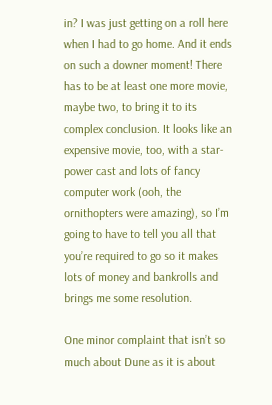in? I was just getting on a roll here when I had to go home. And it ends on such a downer moment! There has to be at least one more movie, maybe two, to bring it to its complex conclusion. It looks like an expensive movie, too, with a star-power cast and lots of fancy computer work (ooh, the ornithopters were amazing), so I’m going to have to tell you all that you’re required to go so it makes lots of money and bankrolls and brings me some resolution.

One minor complaint that isn’t so much about Dune as it is about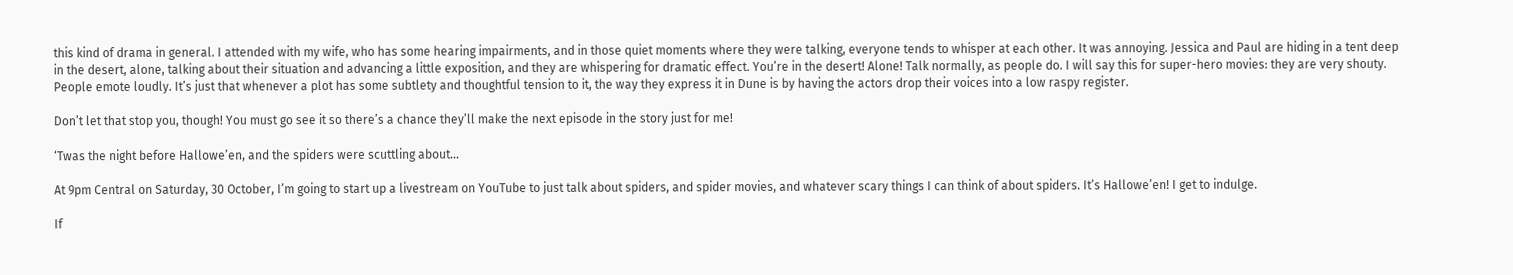this kind of drama in general. I attended with my wife, who has some hearing impairments, and in those quiet moments where they were talking, everyone tends to whisper at each other. It was annoying. Jessica and Paul are hiding in a tent deep in the desert, alone, talking about their situation and advancing a little exposition, and they are whispering for dramatic effect. You’re in the desert! Alone! Talk normally, as people do. I will say this for super-hero movies: they are very shouty. People emote loudly. It’s just that whenever a plot has some subtlety and thoughtful tension to it, the way they express it in Dune is by having the actors drop their voices into a low raspy register.

Don’t let that stop you, though! You must go see it so there’s a chance they’ll make the next episode in the story just for me!

‘Twas the night before Hallowe’en, and the spiders were scuttling about…

At 9pm Central on Saturday, 30 October, I’m going to start up a livestream on YouTube to just talk about spiders, and spider movies, and whatever scary things I can think of about spiders. It’s Hallowe’en! I get to indulge.

If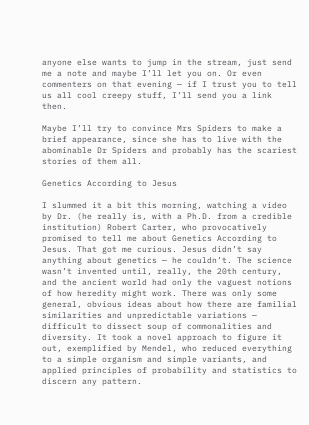anyone else wants to jump in the stream, just send me a note and maybe I’ll let you on. Or even commenters on that evening — if I trust you to tell us all cool creepy stuff, I’ll send you a link then.

Maybe I’ll try to convince Mrs Spiders to make a brief appearance, since she has to live with the abominable Dr Spiders and probably has the scariest stories of them all.

Genetics According to Jesus

I slummed it a bit this morning, watching a video by Dr. (he really is, with a Ph.D. from a credible institution) Robert Carter, who provocatively promised to tell me about Genetics According to Jesus. That got me curious. Jesus didn’t say anything about genetics — he couldn’t. The science wasn’t invented until, really, the 20th century, and the ancient world had only the vaguest notions of how heredity might work. There was only some general, obvious ideas about how there are familial similarities and unpredictable variations — difficult to dissect soup of commonalities and diversity. It took a novel approach to figure it out, exemplified by Mendel, who reduced everything to a simple organism and simple variants, and applied principles of probability and statistics to discern any pattern.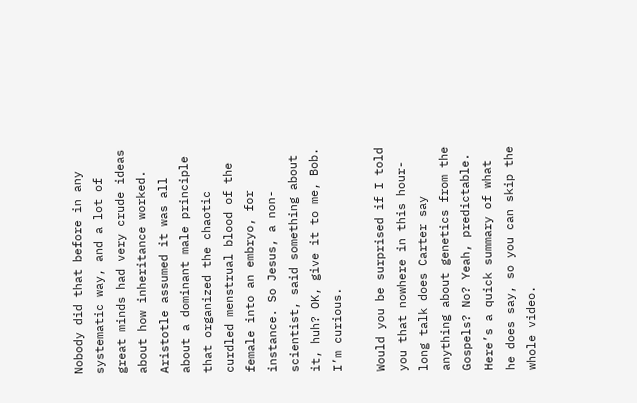Nobody did that before in any systematic way, and a lot of great minds had very crude ideas about how inheritance worked. Aristotle assumed it was all about a dominant male principle that organized the chaotic curdled menstrual blood of the female into an embryo, for instance. So Jesus, a non-scientist, said something about it, huh? OK, give it to me, Bob. I’m curious.

Would you be surprised if I told you that nowhere in this hour-long talk does Carter say anything about genetics from the Gospels? No? Yeah, predictable. Here’s a quick summary of what he does say, so you can skip the whole video.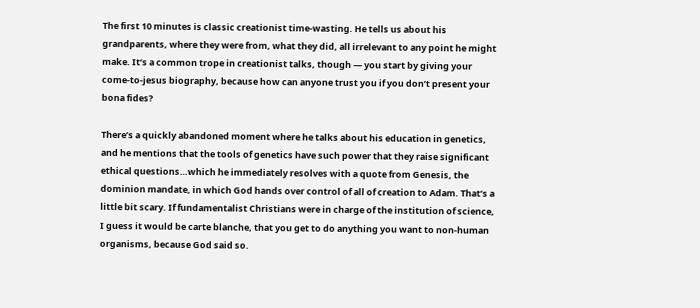The first 10 minutes is classic creationist time-wasting. He tells us about his grandparents, where they were from, what they did, all irrelevant to any point he might make. It’s a common trope in creationist talks, though — you start by giving your come-to-jesus biography, because how can anyone trust you if you don’t present your bona fides?

There’s a quickly abandoned moment where he talks about his education in genetics, and he mentions that the tools of genetics have such power that they raise significant ethical questions…which he immediately resolves with a quote from Genesis, the dominion mandate, in which God hands over control of all of creation to Adam. That’s a little bit scary. If fundamentalist Christians were in charge of the institution of science, I guess it would be carte blanche, that you get to do anything you want to non-human organisms, because God said so.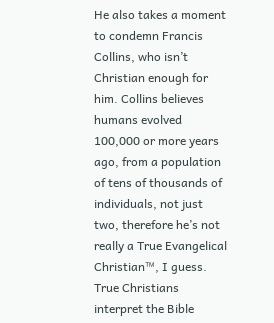He also takes a moment to condemn Francis Collins, who isn’t Christian enough for him. Collins believes humans evolved 100,000 or more years ago, from a population of tens of thousands of individuals, not just two, therefore he’s not really a True Evangelical Christian™, I guess. True Christians interpret the Bible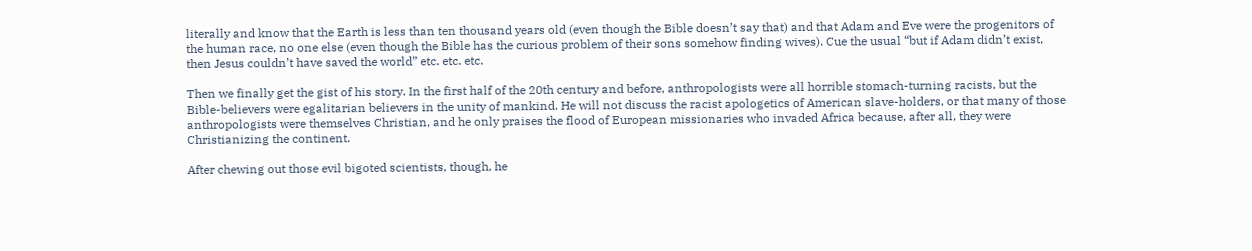literally and know that the Earth is less than ten thousand years old (even though the Bible doesn’t say that) and that Adam and Eve were the progenitors of the human race, no one else (even though the Bible has the curious problem of their sons somehow finding wives). Cue the usual “but if Adam didn’t exist, then Jesus couldn’t have saved the world” etc. etc. etc.

Then we finally get the gist of his story. In the first half of the 20th century and before, anthropologists were all horrible stomach-turning racists, but the Bible-believers were egalitarian believers in the unity of mankind. He will not discuss the racist apologetics of American slave-holders, or that many of those anthropologists were themselves Christian, and he only praises the flood of European missionaries who invaded Africa because, after all, they were Christianizing the continent.

After chewing out those evil bigoted scientists, though, he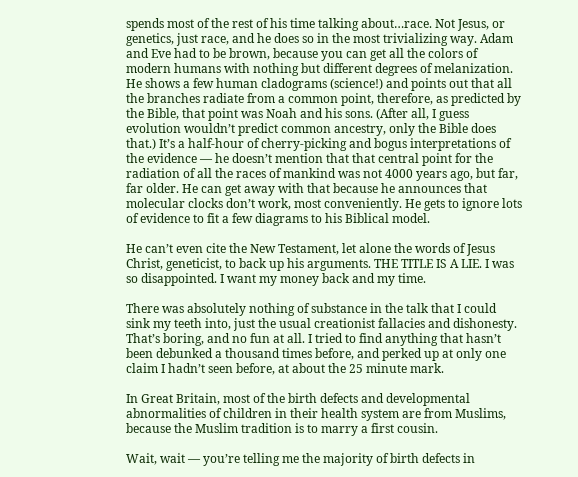spends most of the rest of his time talking about…race. Not Jesus, or genetics, just race, and he does so in the most trivializing way. Adam and Eve had to be brown, because you can get all the colors of modern humans with nothing but different degrees of melanization. He shows a few human cladograms (science!) and points out that all the branches radiate from a common point, therefore, as predicted by the Bible, that point was Noah and his sons. (After all, I guess evolution wouldn’t predict common ancestry, only the Bible does that.) It’s a half-hour of cherry-picking and bogus interpretations of the evidence — he doesn’t mention that that central point for the radiation of all the races of mankind was not 4000 years ago, but far, far older. He can get away with that because he announces that molecular clocks don’t work, most conveniently. He gets to ignore lots of evidence to fit a few diagrams to his Biblical model.

He can’t even cite the New Testament, let alone the words of Jesus Christ, geneticist, to back up his arguments. THE TITLE IS A LIE. I was so disappointed. I want my money back and my time.

There was absolutely nothing of substance in the talk that I could sink my teeth into, just the usual creationist fallacies and dishonesty. That’s boring, and no fun at all. I tried to find anything that hasn’t been debunked a thousand times before, and perked up at only one claim I hadn’t seen before, at about the 25 minute mark.

In Great Britain, most of the birth defects and developmental abnormalities of children in their health system are from Muslims, because the Muslim tradition is to marry a first cousin.

Wait, wait — you’re telling me the majority of birth defects in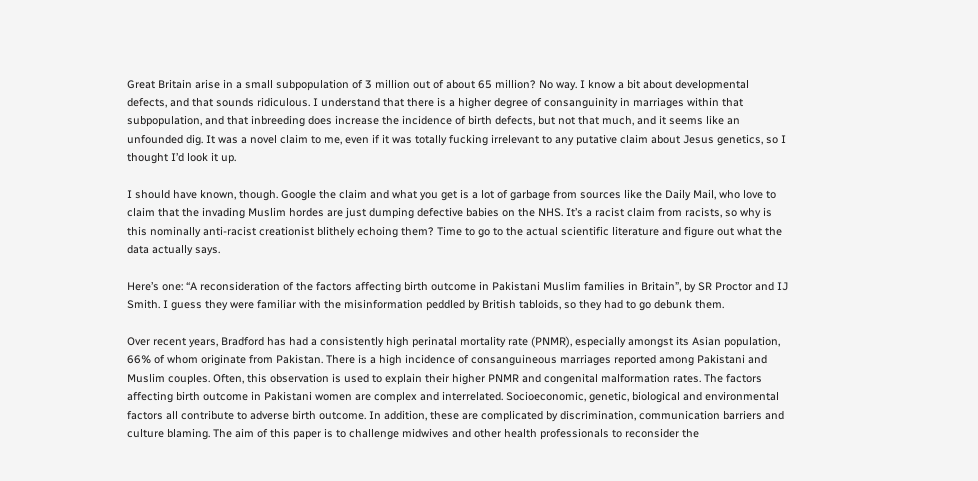Great Britain arise in a small subpopulation of 3 million out of about 65 million? No way. I know a bit about developmental defects, and that sounds ridiculous. I understand that there is a higher degree of consanguinity in marriages within that subpopulation, and that inbreeding does increase the incidence of birth defects, but not that much, and it seems like an unfounded dig. It was a novel claim to me, even if it was totally fucking irrelevant to any putative claim about Jesus genetics, so I thought I’d look it up.

I should have known, though. Google the claim and what you get is a lot of garbage from sources like the Daily Mail, who love to claim that the invading Muslim hordes are just dumping defective babies on the NHS. It’s a racist claim from racists, so why is this nominally anti-racist creationist blithely echoing them? Time to go to the actual scientific literature and figure out what the data actually says.

Here’s one: “A reconsideration of the factors affecting birth outcome in Pakistani Muslim families in Britain”, by SR Proctor and IJ Smith. I guess they were familiar with the misinformation peddled by British tabloids, so they had to go debunk them.

Over recent years, Bradford has had a consistently high perinatal mortality rate (PNMR), especially amongst its Asian population, 66% of whom originate from Pakistan. There is a high incidence of consanguineous marriages reported among Pakistani and Muslim couples. Often, this observation is used to explain their higher PNMR and congenital malformation rates. The factors affecting birth outcome in Pakistani women are complex and interrelated. Socioeconomic, genetic, biological and environmental factors all contribute to adverse birth outcome. In addition, these are complicated by discrimination, communication barriers and culture blaming. The aim of this paper is to challenge midwives and other health professionals to reconsider the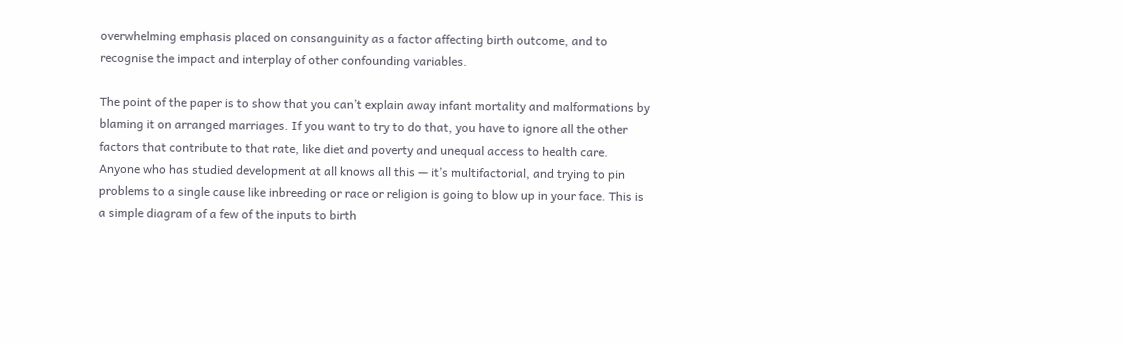overwhelming emphasis placed on consanguinity as a factor affecting birth outcome, and to recognise the impact and interplay of other confounding variables.

The point of the paper is to show that you can’t explain away infant mortality and malformations by blaming it on arranged marriages. If you want to try to do that, you have to ignore all the other factors that contribute to that rate, like diet and poverty and unequal access to health care. Anyone who has studied development at all knows all this — it’s multifactorial, and trying to pin problems to a single cause like inbreeding or race or religion is going to blow up in your face. This is a simple diagram of a few of the inputs to birth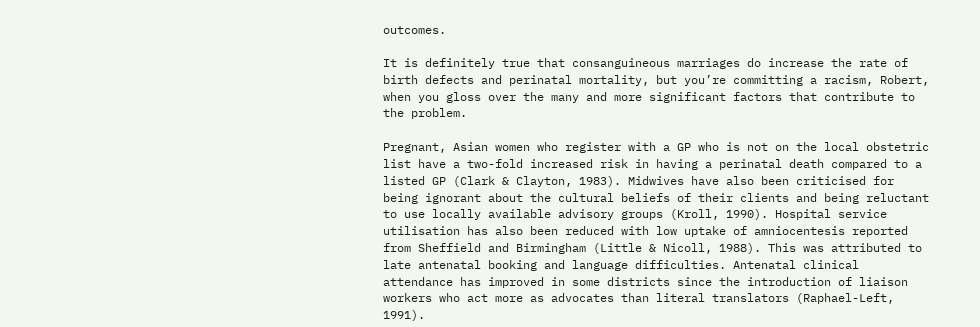outcomes.

It is definitely true that consanguineous marriages do increase the rate of birth defects and perinatal mortality, but you’re committing a racism, Robert, when you gloss over the many and more significant factors that contribute to the problem.

Pregnant, Asian women who register with a GP who is not on the local obstetric list have a two-fold increased risk in having a perinatal death compared to a listed GP (Clark & Clayton, 1983). Midwives have also been criticised for being ignorant about the cultural beliefs of their clients and being reluctant to use locally available advisory groups (Kroll, 1990). Hospital service utilisation has also been reduced with low uptake of amniocentesis reported from Sheffield and Birmingham (Little & Nicoll, 1988). This was attributed to late antenatal booking and language difficulties. Antenatal clinical attendance has improved in some districts since the introduction of liaison workers who act more as advocates than literal translators (Raphael-Left, 1991).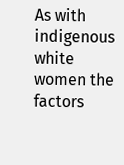As with indigenous white women the factors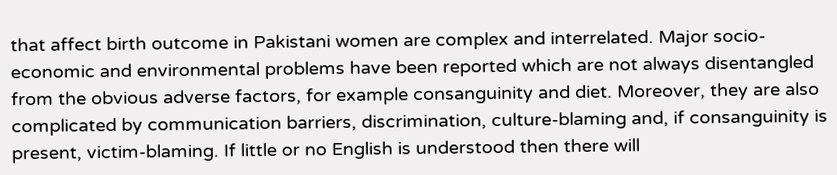that affect birth outcome in Pakistani women are complex and interrelated. Major socio-economic and environmental problems have been reported which are not always disentangled from the obvious adverse factors, for example consanguinity and diet. Moreover, they are also complicated by communication barriers, discrimination, culture-blaming and, if consanguinity is present, victim-blaming. If little or no English is understood then there will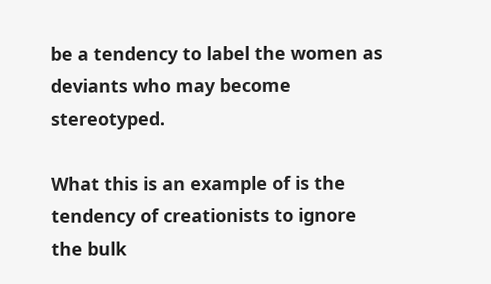be a tendency to label the women as deviants who may become stereotyped.

What this is an example of is the tendency of creationists to ignore the bulk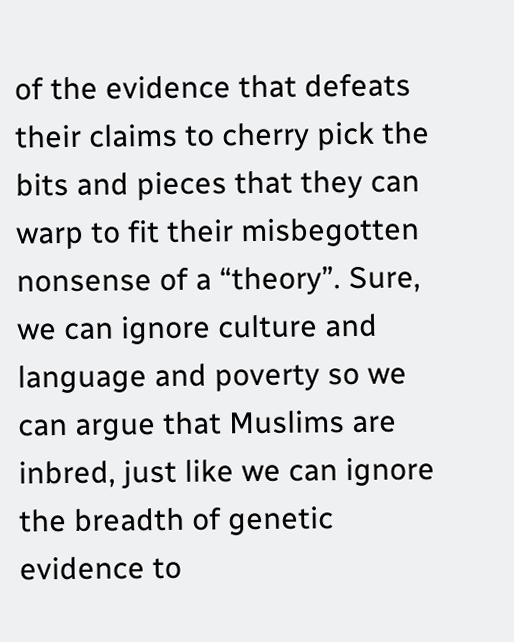of the evidence that defeats their claims to cherry pick the bits and pieces that they can warp to fit their misbegotten nonsense of a “theory”. Sure, we can ignore culture and language and poverty so we can argue that Muslims are inbred, just like we can ignore the breadth of genetic evidence to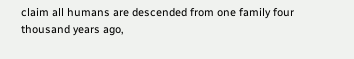claim all humans are descended from one family four thousand years ago,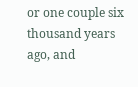or one couple six thousand years ago, and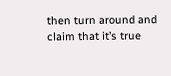then turn around and claim that it’s true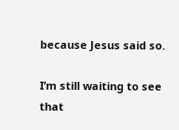because Jesus said so.

I’m still waiting to see that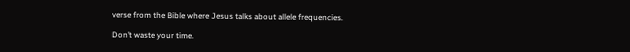verse from the Bible where Jesus talks about allele frequencies.

Don’t waste your time.